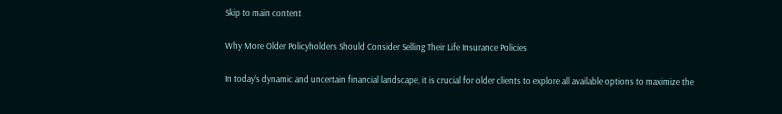Skip to main content

Why More Older Policyholders Should Consider Selling Their Life Insurance Policies

In today’s dynamic and uncertain financial landscape, it is crucial for older clients to explore all available options to maximize the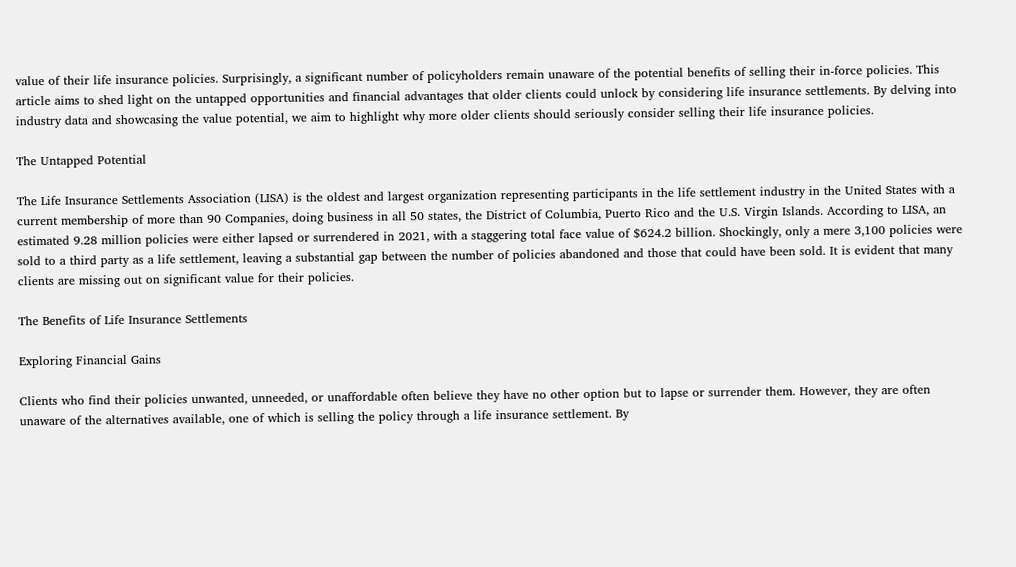value of their life insurance policies. Surprisingly, a significant number of policyholders remain unaware of the potential benefits of selling their in-force policies. This article aims to shed light on the untapped opportunities and financial advantages that older clients could unlock by considering life insurance settlements. By delving into industry data and showcasing the value potential, we aim to highlight why more older clients should seriously consider selling their life insurance policies.

The Untapped Potential

The Life Insurance Settlements Association (LISA) is the oldest and largest organization representing participants in the life settlement industry in the United States with a current membership of more than 90 Companies, doing business in all 50 states, the District of Columbia, Puerto Rico and the U.S. Virgin Islands. According to LISA, an estimated 9.28 million policies were either lapsed or surrendered in 2021, with a staggering total face value of $624.2 billion. Shockingly, only a mere 3,100 policies were sold to a third party as a life settlement, leaving a substantial gap between the number of policies abandoned and those that could have been sold. It is evident that many clients are missing out on significant value for their policies.

The Benefits of Life Insurance Settlements

Exploring Financial Gains

Clients who find their policies unwanted, unneeded, or unaffordable often believe they have no other option but to lapse or surrender them. However, they are often unaware of the alternatives available, one of which is selling the policy through a life insurance settlement. By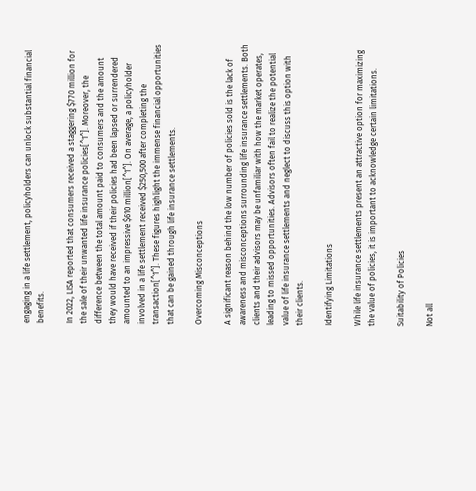engaging in a life settlement, policyholders can unlock substantial financial benefits.

In 2022, LISA reported that consumers received a staggering $770 million for the sale of their unwanted life insurance policies[^1^]. Moreover, the difference between the total amount paid to consumers and the amount they would have received if their policies had been lapsed or surrendered amounted to an impressive $610 million[^1^]. On average, a policyholder involved in a life settlement received $250,500 after completing the transaction[^1^]. These figures highlight the immense financial opportunities that can be gained through life insurance settlements.

Overcoming Misconceptions

A significant reason behind the low number of policies sold is the lack of awareness and misconceptions surrounding life insurance settlements. Both clients and their advisors may be unfamiliar with how the market operates, leading to missed opportunities. Advisors often fail to realize the potential value of life insurance settlements and neglect to discuss this option with their clients.

Identifying Limitations

While life insurance settlements present an attractive option for maximizing the value of policies, it is important to acknowledge certain limitations.

Suitability of Policies

Not all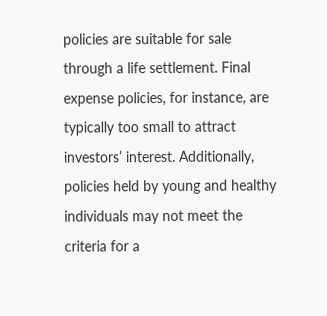policies are suitable for sale through a life settlement. Final expense policies, for instance, are typically too small to attract investors’ interest. Additionally, policies held by young and healthy individuals may not meet the criteria for a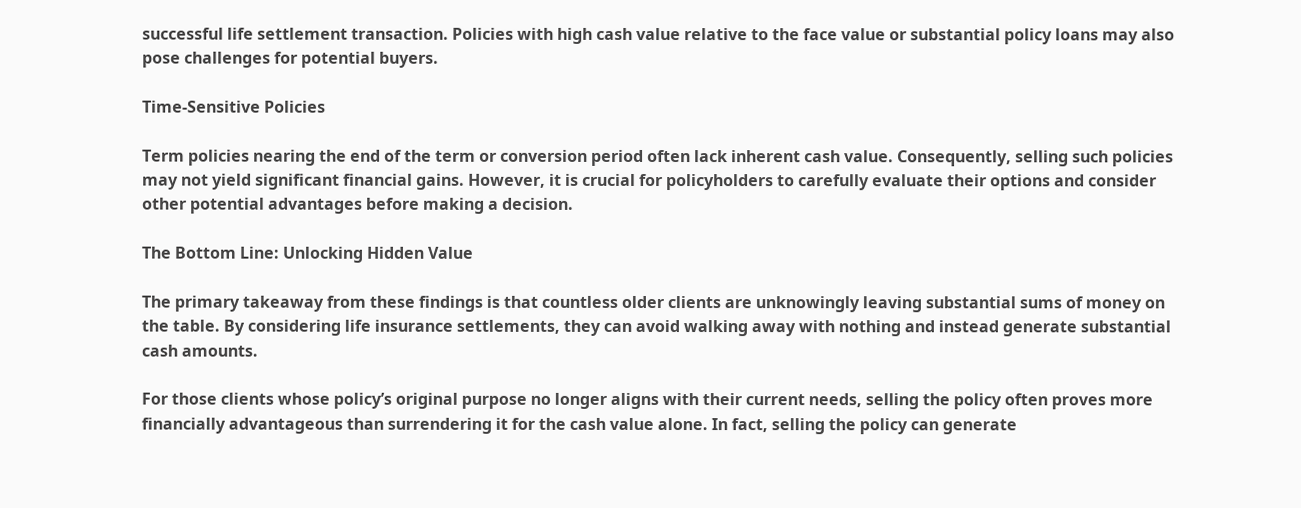successful life settlement transaction. Policies with high cash value relative to the face value or substantial policy loans may also pose challenges for potential buyers.

Time-Sensitive Policies

Term policies nearing the end of the term or conversion period often lack inherent cash value. Consequently, selling such policies may not yield significant financial gains. However, it is crucial for policyholders to carefully evaluate their options and consider other potential advantages before making a decision.

The Bottom Line: Unlocking Hidden Value

The primary takeaway from these findings is that countless older clients are unknowingly leaving substantial sums of money on the table. By considering life insurance settlements, they can avoid walking away with nothing and instead generate substantial cash amounts.

For those clients whose policy’s original purpose no longer aligns with their current needs, selling the policy often proves more financially advantageous than surrendering it for the cash value alone. In fact, selling the policy can generate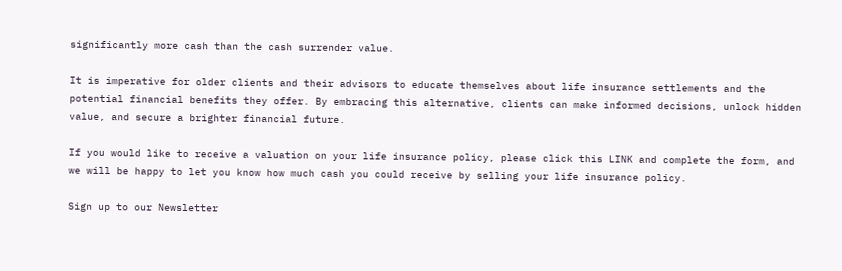significantly more cash than the cash surrender value.

It is imperative for older clients and their advisors to educate themselves about life insurance settlements and the potential financial benefits they offer. By embracing this alternative, clients can make informed decisions, unlock hidden value, and secure a brighter financial future.

If you would like to receive a valuation on your life insurance policy, please click this LINK and complete the form, and we will be happy to let you know how much cash you could receive by selling your life insurance policy.

Sign up to our Newsletter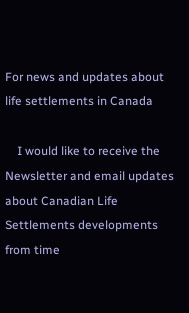For news and updates about life settlements in Canada

    I would like to receive the Newsletter and email updates about Canadian Life Settlements developments from time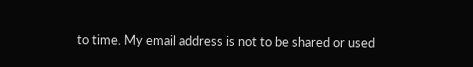to time. My email address is not to be shared or used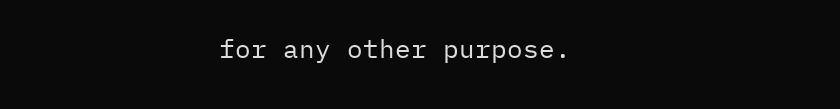for any other purpose.